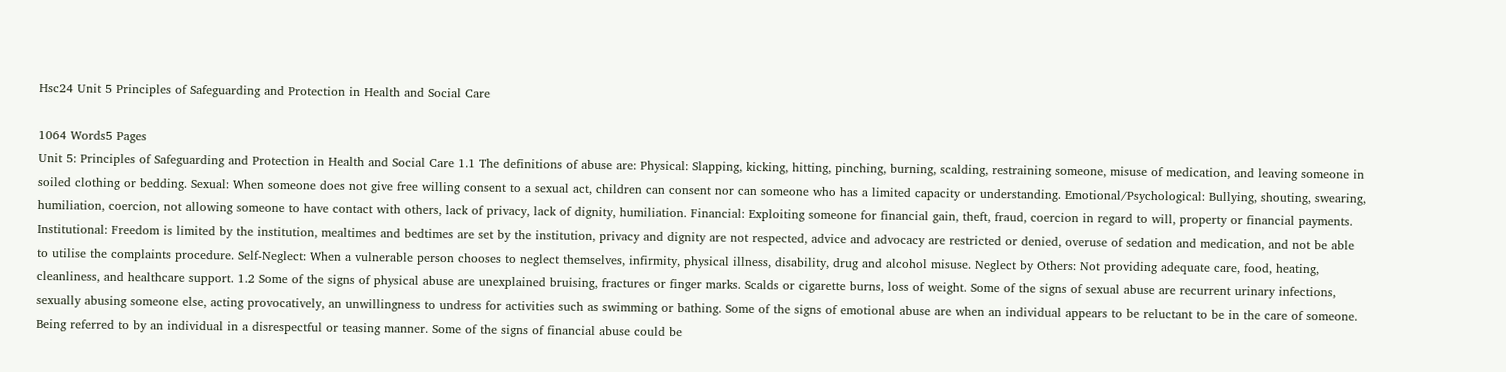Hsc24 Unit 5 Principles of Safeguarding and Protection in Health and Social Care

1064 Words5 Pages
Unit 5: Principles of Safeguarding and Protection in Health and Social Care 1.1 The definitions of abuse are: Physical: Slapping, kicking, hitting, pinching, burning, scalding, restraining someone, misuse of medication, and leaving someone in soiled clothing or bedding. Sexual: When someone does not give free willing consent to a sexual act, children can consent nor can someone who has a limited capacity or understanding. Emotional/Psychological: Bullying, shouting, swearing, humiliation, coercion, not allowing someone to have contact with others, lack of privacy, lack of dignity, humiliation. Financial: Exploiting someone for financial gain, theft, fraud, coercion in regard to will, property or financial payments. Institutional: Freedom is limited by the institution, mealtimes and bedtimes are set by the institution, privacy and dignity are not respected, advice and advocacy are restricted or denied, overuse of sedation and medication, and not be able to utilise the complaints procedure. Self-Neglect: When a vulnerable person chooses to neglect themselves, infirmity, physical illness, disability, drug and alcohol misuse. Neglect by Others: Not providing adequate care, food, heating, cleanliness, and healthcare support. 1.2 Some of the signs of physical abuse are unexplained bruising, fractures or finger marks. Scalds or cigarette burns, loss of weight. Some of the signs of sexual abuse are recurrent urinary infections, sexually abusing someone else, acting provocatively, an unwillingness to undress for activities such as swimming or bathing. Some of the signs of emotional abuse are when an individual appears to be reluctant to be in the care of someone. Being referred to by an individual in a disrespectful or teasing manner. Some of the signs of financial abuse could be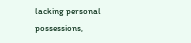lacking personal possessions,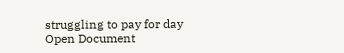struggling to pay for day
Open Document